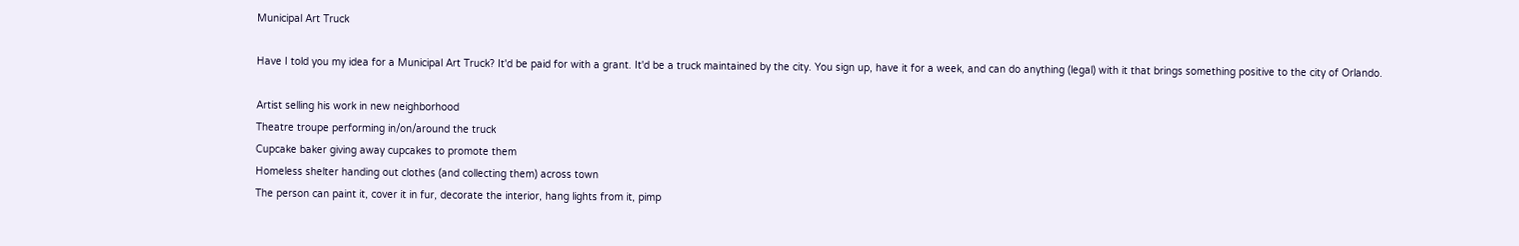Municipal Art Truck

Have I told you my idea for a Municipal Art Truck? It'd be paid for with a grant. It'd be a truck maintained by the city. You sign up, have it for a week, and can do anything (legal) with it that brings something positive to the city of Orlando.

Artist selling his work in new neighborhood
Theatre troupe performing in/on/around the truck
Cupcake baker giving away cupcakes to promote them
Homeless shelter handing out clothes (and collecting them) across town
The person can paint it, cover it in fur, decorate the interior, hang lights from it, pimp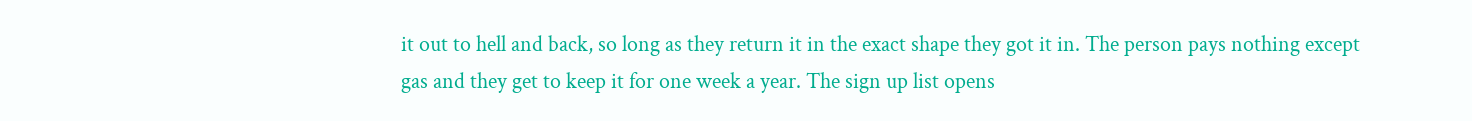it out to hell and back, so long as they return it in the exact shape they got it in. The person pays nothing except gas and they get to keep it for one week a year. The sign up list opens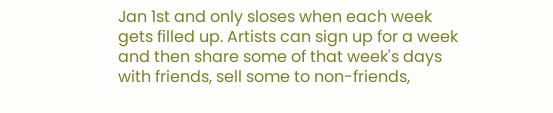Jan 1st and only sloses when each week gets filled up. Artists can sign up for a week and then share some of that week's days with friends, sell some to non-friends,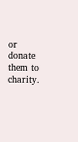or donate them to charity.